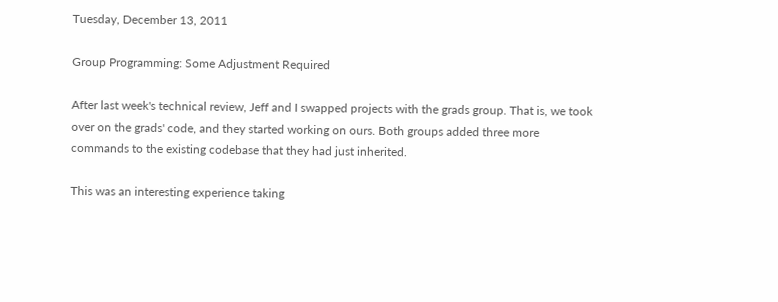Tuesday, December 13, 2011

Group Programming: Some Adjustment Required

After last week's technical review, Jeff and I swapped projects with the grads group. That is, we took over on the grads' code, and they started working on ours. Both groups added three more commands to the existing codebase that they had just inherited.

This was an interesting experience taking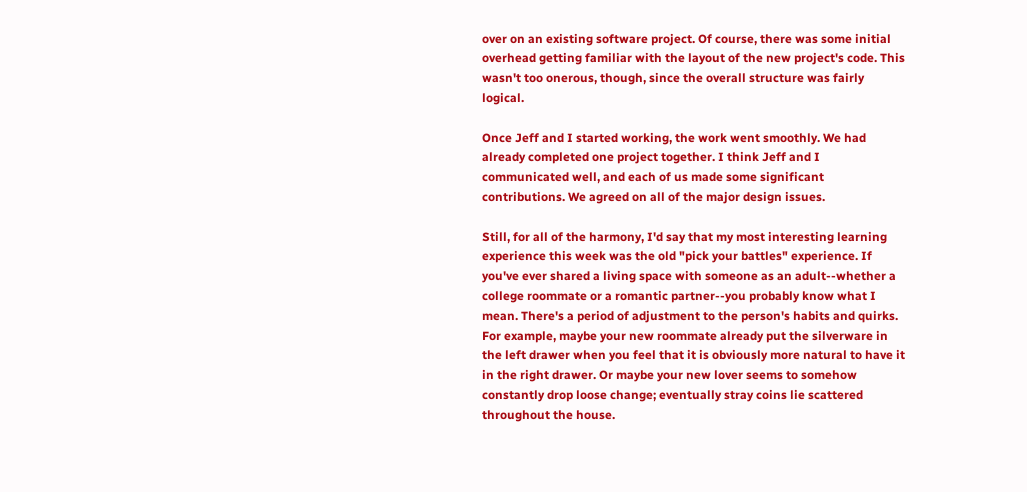over on an existing software project. Of course, there was some initial overhead getting familiar with the layout of the new project's code. This wasn't too onerous, though, since the overall structure was fairly logical.

Once Jeff and I started working, the work went smoothly. We had already completed one project together. I think Jeff and I communicated well, and each of us made some significant contributions. We agreed on all of the major design issues.

Still, for all of the harmony, I'd say that my most interesting learning experience this week was the old "pick your battles" experience. If you've ever shared a living space with someone as an adult--whether a college roommate or a romantic partner--you probably know what I mean. There's a period of adjustment to the person's habits and quirks. For example, maybe your new roommate already put the silverware in the left drawer when you feel that it is obviously more natural to have it in the right drawer. Or maybe your new lover seems to somehow constantly drop loose change; eventually stray coins lie scattered throughout the house.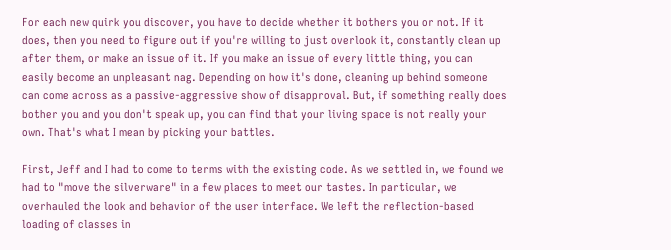For each new quirk you discover, you have to decide whether it bothers you or not. If it does, then you need to figure out if you're willing to just overlook it, constantly clean up after them, or make an issue of it. If you make an issue of every little thing, you can easily become an unpleasant nag. Depending on how it's done, cleaning up behind someone can come across as a passive-aggressive show of disapproval. But, if something really does bother you and you don't speak up, you can find that your living space is not really your own. That's what I mean by picking your battles.

First, Jeff and I had to come to terms with the existing code. As we settled in, we found we had to "move the silverware" in a few places to meet our tastes. In particular, we overhauled the look and behavior of the user interface. We left the reflection-based loading of classes in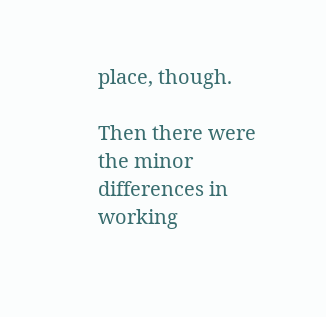place, though.

Then there were the minor differences in working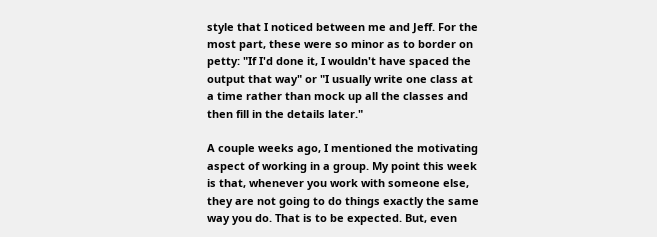style that I noticed between me and Jeff. For the most part, these were so minor as to border on petty: "If I'd done it, I wouldn't have spaced the output that way" or "I usually write one class at a time rather than mock up all the classes and then fill in the details later."

A couple weeks ago, I mentioned the motivating aspect of working in a group. My point this week is that, whenever you work with someone else, they are not going to do things exactly the same way you do. That is to be expected. But, even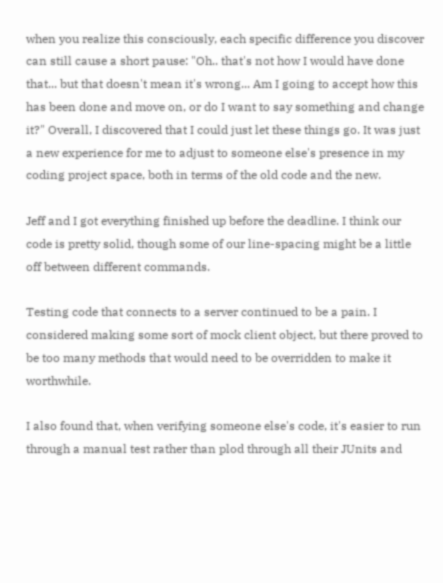when you realize this consciously, each specific difference you discover can still cause a short pause: "Oh.. that's not how I would have done that... but that doesn't mean it's wrong... Am I going to accept how this has been done and move on, or do I want to say something and change it?" Overall, I discovered that I could just let these things go. It was just a new experience for me to adjust to someone else's presence in my coding project space, both in terms of the old code and the new.

Jeff and I got everything finished up before the deadline. I think our code is pretty solid, though some of our line-spacing might be a little off between different commands.

Testing code that connects to a server continued to be a pain. I considered making some sort of mock client object, but there proved to be too many methods that would need to be overridden to make it worthwhile.

I also found that, when verifying someone else's code, it's easier to run through a manual test rather than plod through all their JUnits and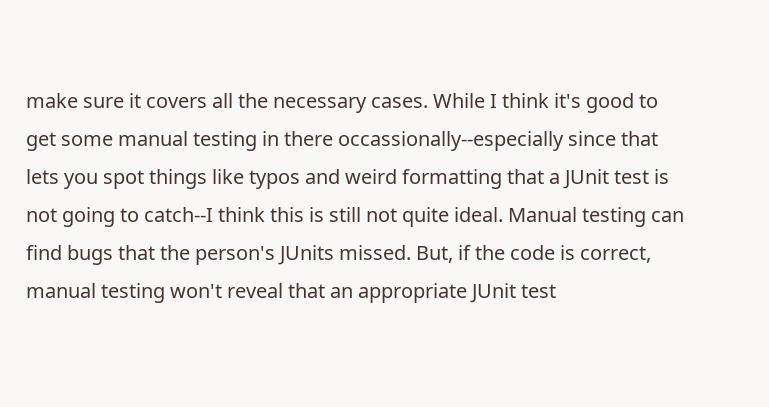make sure it covers all the necessary cases. While I think it's good to get some manual testing in there occassionally--especially since that lets you spot things like typos and weird formatting that a JUnit test is not going to catch--I think this is still not quite ideal. Manual testing can find bugs that the person's JUnits missed. But, if the code is correct, manual testing won't reveal that an appropriate JUnit test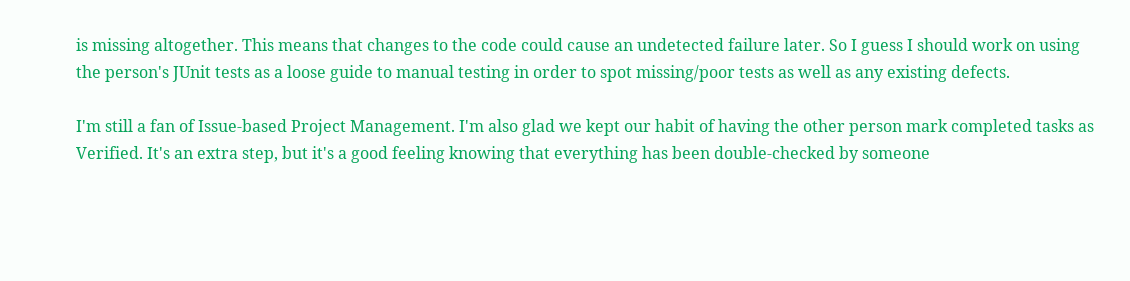is missing altogether. This means that changes to the code could cause an undetected failure later. So I guess I should work on using the person's JUnit tests as a loose guide to manual testing in order to spot missing/poor tests as well as any existing defects.

I'm still a fan of Issue-based Project Management. I'm also glad we kept our habit of having the other person mark completed tasks as Verified. It's an extra step, but it's a good feeling knowing that everything has been double-checked by someone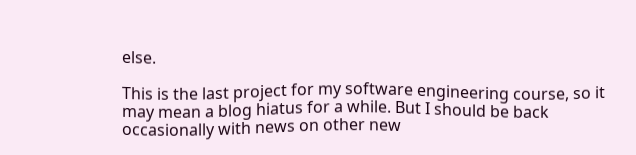else.

This is the last project for my software engineering course, so it may mean a blog hiatus for a while. But I should be back occasionally with news on other new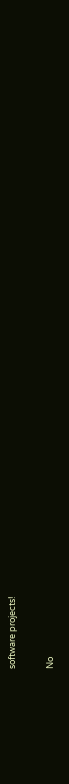software projects!

No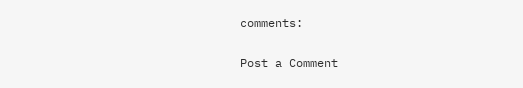comments:

Post a Comment